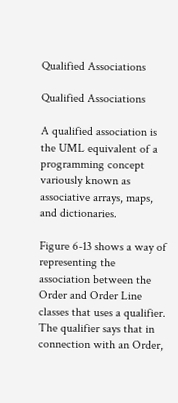Qualified Associations

Qualified Associations

A qualified association is the UML equivalent of a programming concept variously known as associative arrays, maps, and dictionaries.

Figure 6-13 shows a way of representing the association between the Order and Order Line classes that uses a qualifier. The qualifier says that in connection with an Order,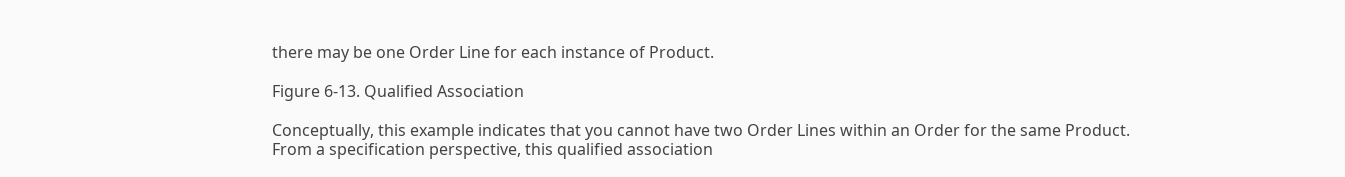there may be one Order Line for each instance of Product.

Figure 6-13. Qualified Association

Conceptually, this example indicates that you cannot have two Order Lines within an Order for the same Product. From a specification perspective, this qualified association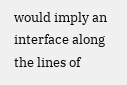would imply an interface along the lines of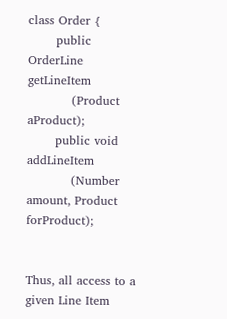class Order {
       public OrderLine getLineItem
           (Product aProduct);
       public void addLineItem
           (Number amount, Product forProduct);


Thus, all access to a given Line Item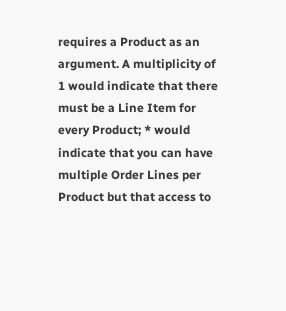requires a Product as an argument. A multiplicity of 1 would indicate that there must be a Line Item for every Product; * would indicate that you can have multiple Order Lines per Product but that access to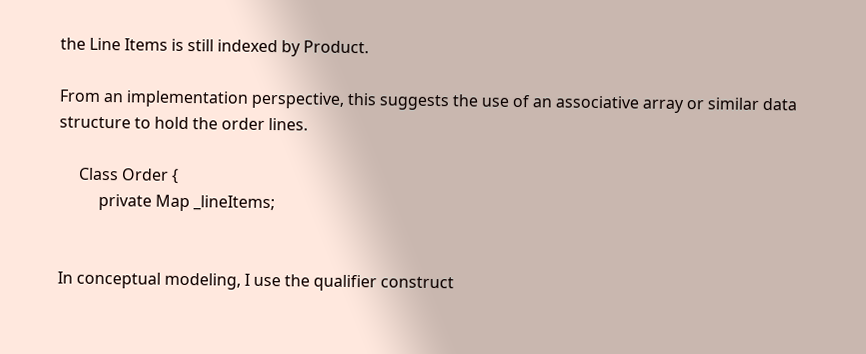the Line Items is still indexed by Product.

From an implementation perspective, this suggests the use of an associative array or similar data structure to hold the order lines.

     Class Order {
          private Map _lineItems;


In conceptual modeling, I use the qualifier construct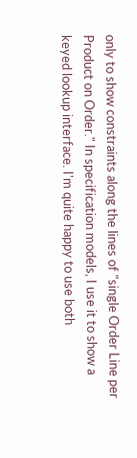only to show constraints along the lines of "single Order Line per Product on Order." In specification models, I use it to show a keyed lookup interface. I'm quite happy to use both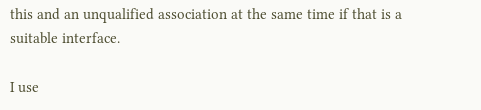this and an unqualified association at the same time if that is a suitable interface.

I use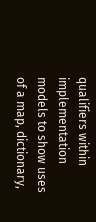qualifiers within implementation models to show uses of a map, dictionary,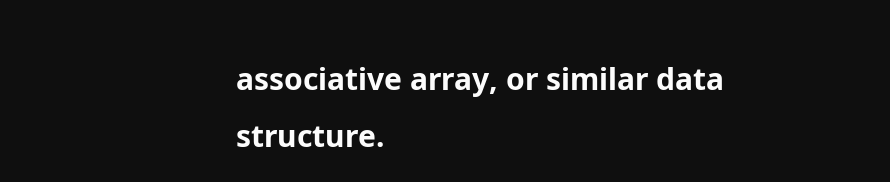associative array, or similar data structure.